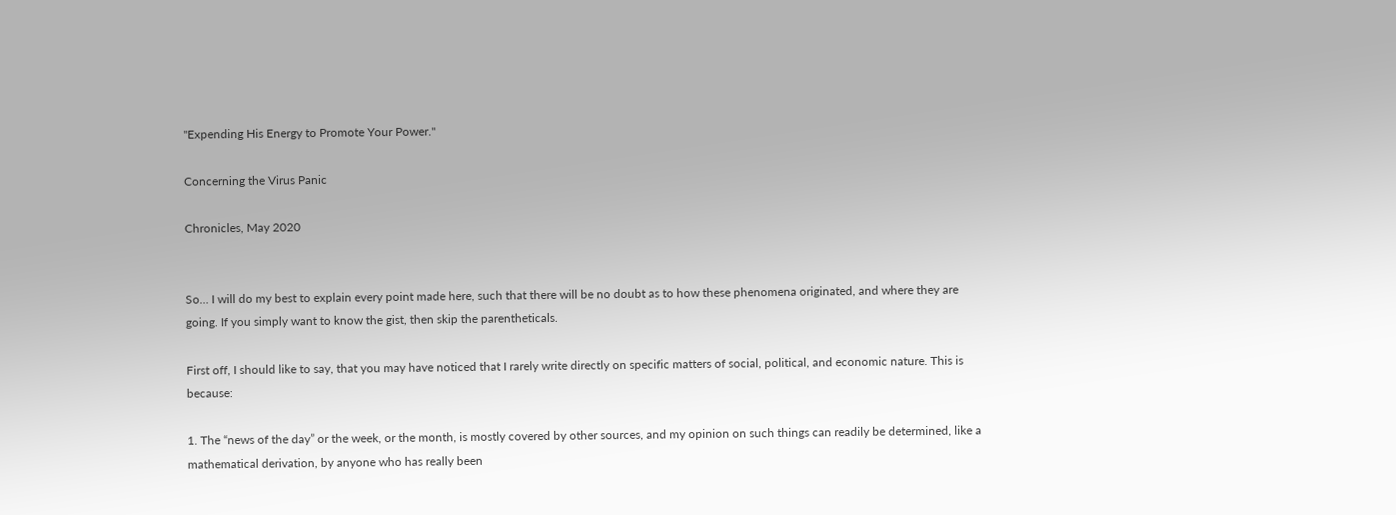"Expending His Energy to Promote Your Power."

Concerning the Virus Panic

Chronicles, May 2020


So… I will do my best to explain every point made here, such that there will be no doubt as to how these phenomena originated, and where they are going. If you simply want to know the gist, then skip the parentheticals.

First off, I should like to say, that you may have noticed that I rarely write directly on specific matters of social, political, and economic nature. This is because:

1. The “news of the day” or the week, or the month, is mostly covered by other sources, and my opinion on such things can readily be determined, like a mathematical derivation, by anyone who has really been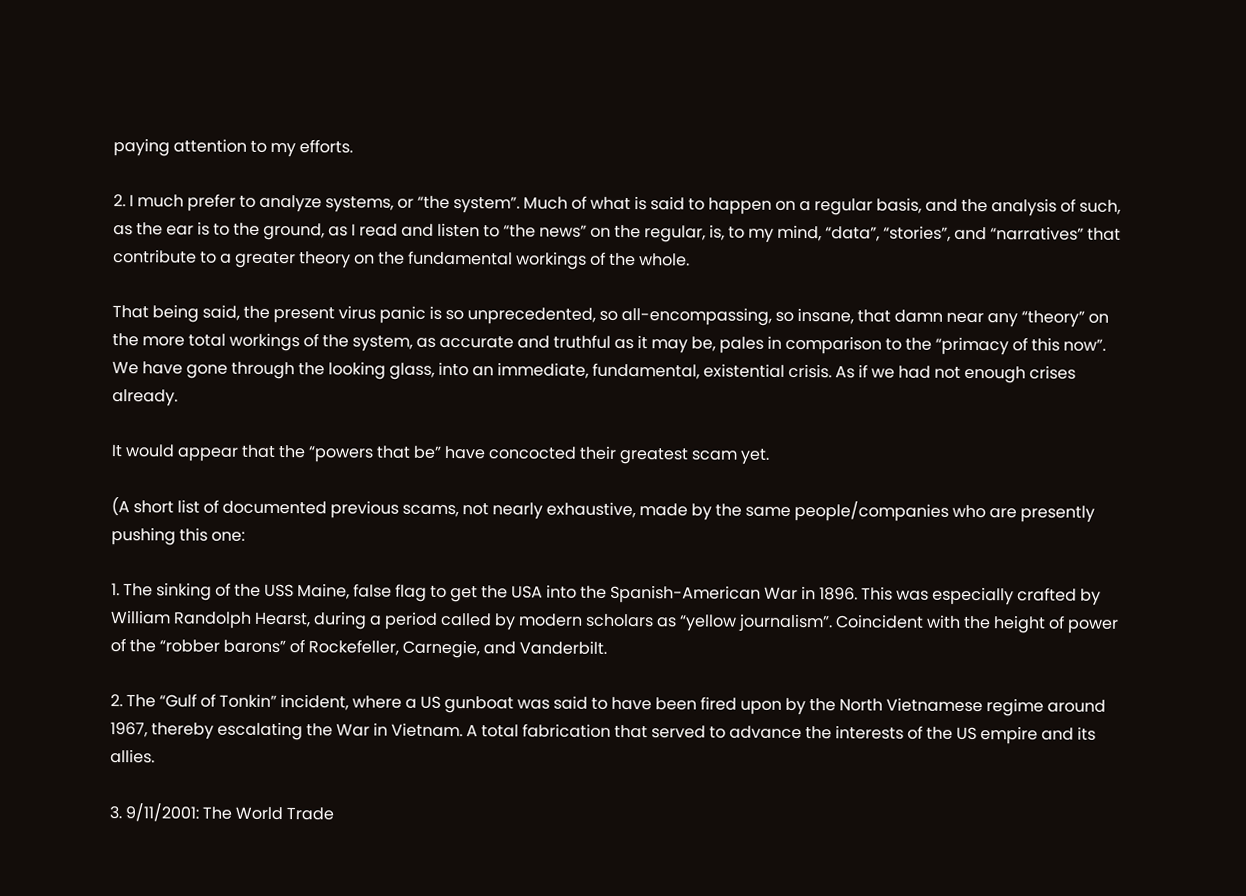paying attention to my efforts.

2. I much prefer to analyze systems, or “the system”. Much of what is said to happen on a regular basis, and the analysis of such, as the ear is to the ground, as I read and listen to “the news” on the regular, is, to my mind, “data”, “stories”, and “narratives” that contribute to a greater theory on the fundamental workings of the whole.

That being said, the present virus panic is so unprecedented, so all-encompassing, so insane, that damn near any “theory” on the more total workings of the system, as accurate and truthful as it may be, pales in comparison to the “primacy of this now”. We have gone through the looking glass, into an immediate, fundamental, existential crisis. As if we had not enough crises already.

It would appear that the “powers that be” have concocted their greatest scam yet.

(A short list of documented previous scams, not nearly exhaustive, made by the same people/companies who are presently pushing this one:

1. The sinking of the USS Maine, false flag to get the USA into the Spanish-American War in 1896. This was especially crafted by William Randolph Hearst, during a period called by modern scholars as “yellow journalism”. Coincident with the height of power of the “robber barons” of Rockefeller, Carnegie, and Vanderbilt.

2. The “Gulf of Tonkin” incident, where a US gunboat was said to have been fired upon by the North Vietnamese regime around 1967, thereby escalating the War in Vietnam. A total fabrication that served to advance the interests of the US empire and its allies.

3. 9/11/2001: The World Trade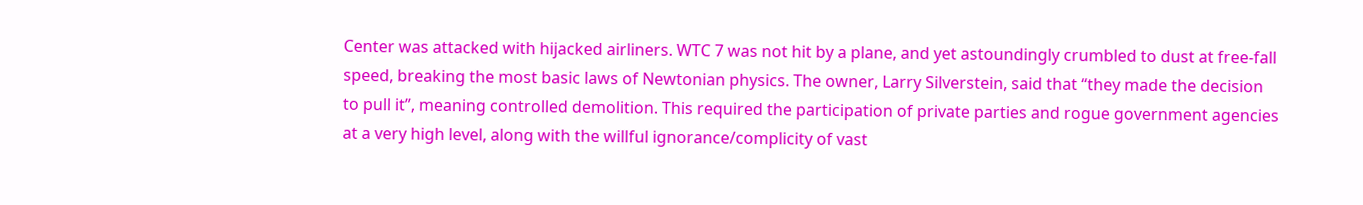Center was attacked with hijacked airliners. WTC 7 was not hit by a plane, and yet astoundingly crumbled to dust at free-fall speed, breaking the most basic laws of Newtonian physics. The owner, Larry Silverstein, said that “they made the decision to pull it”, meaning controlled demolition. This required the participation of private parties and rogue government agencies at a very high level, along with the willful ignorance/complicity of vast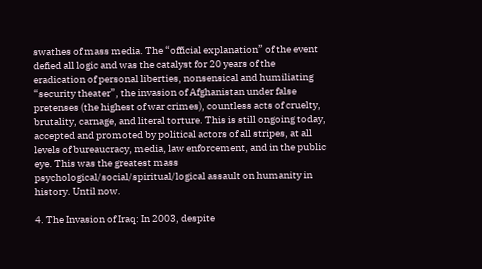swathes of mass media. The “official explanation” of the event defied all logic and was the catalyst for 20 years of the eradication of personal liberties, nonsensical and humiliating “security theater”, the invasion of Afghanistan under false pretenses (the highest of war crimes), countless acts of cruelty, brutality, carnage, and literal torture. This is still ongoing today, accepted and promoted by political actors of all stripes, at all levels of bureaucracy, media, law enforcement, and in the public eye. This was the greatest mass psychological/social/spiritual/logical assault on humanity in history. Until now.

4. The Invasion of Iraq: In 2003, despite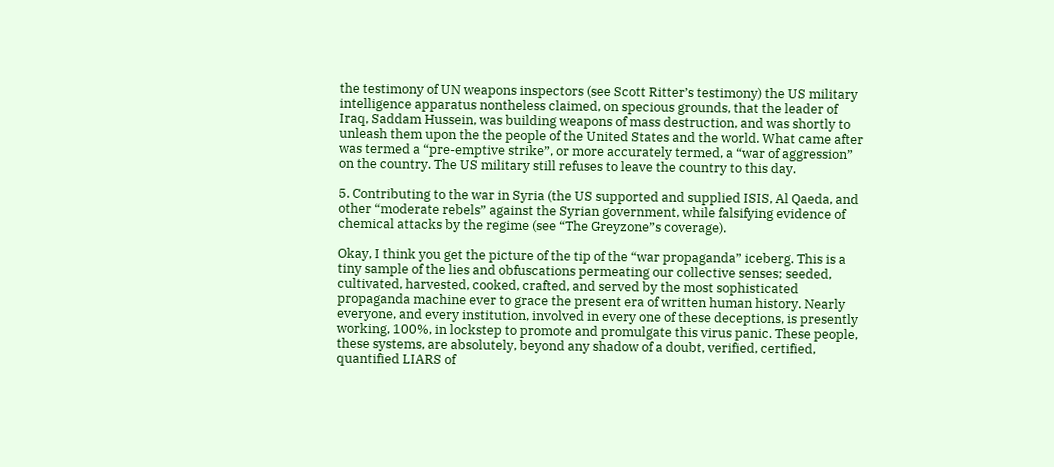the testimony of UN weapons inspectors (see Scott Ritter’s testimony) the US military intelligence apparatus nontheless claimed, on specious grounds, that the leader of Iraq, Saddam Hussein, was building weapons of mass destruction, and was shortly to unleash them upon the the people of the United States and the world. What came after was termed a “pre-emptive strike”, or more accurately termed, a “war of aggression” on the country. The US military still refuses to leave the country to this day.

5. Contributing to the war in Syria (the US supported and supplied ISIS, Al Qaeda, and other “moderate rebels” against the Syrian government, while falsifying evidence of chemical attacks by the regime (see “The Greyzone”s coverage).

Okay, I think you get the picture of the tip of the “war propaganda” iceberg. This is a tiny sample of the lies and obfuscations permeating our collective senses; seeded, cultivated, harvested, cooked, crafted, and served by the most sophisticated propaganda machine ever to grace the present era of written human history. Nearly everyone, and every institution, involved in every one of these deceptions, is presently working, 100%, in lockstep to promote and promulgate this virus panic. These people, these systems, are absolutely, beyond any shadow of a doubt, verified, certified, quantified LIARS of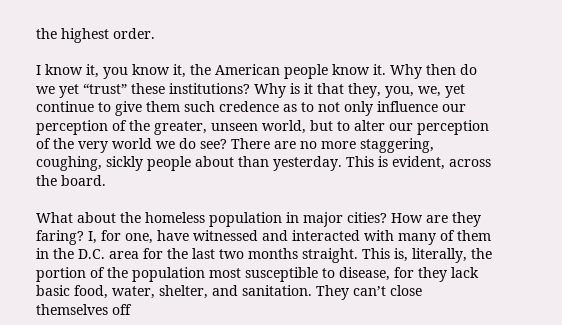the highest order.

I know it, you know it, the American people know it. Why then do we yet “trust” these institutions? Why is it that they, you, we, yet continue to give them such credence as to not only influence our perception of the greater, unseen world, but to alter our perception of the very world we do see? There are no more staggering, coughing, sickly people about than yesterday. This is evident, across the board.

What about the homeless population in major cities? How are they faring? I, for one, have witnessed and interacted with many of them in the D.C. area for the last two months straight. This is, literally, the portion of the population most susceptible to disease, for they lack basic food, water, shelter, and sanitation. They can’t close themselves off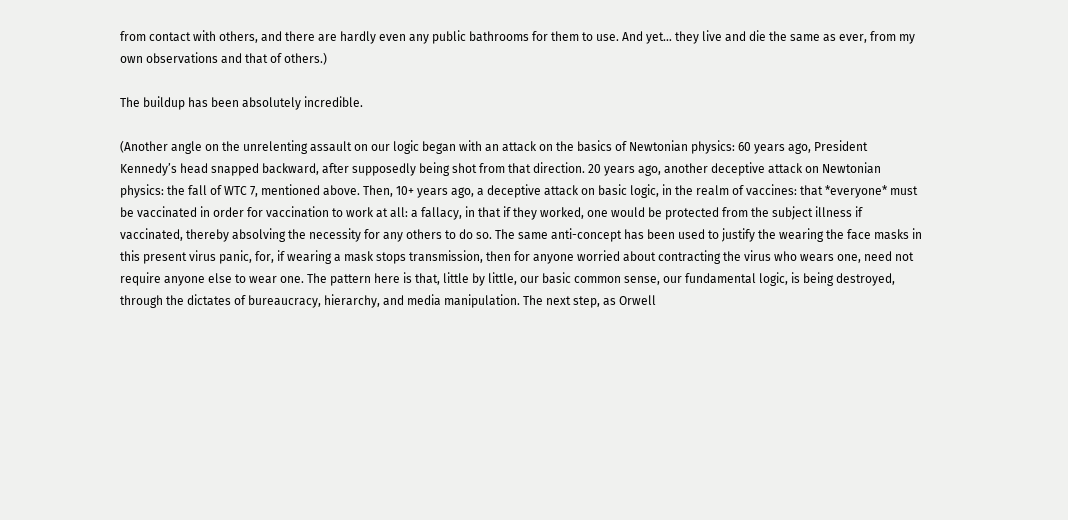from contact with others, and there are hardly even any public bathrooms for them to use. And yet… they live and die the same as ever, from my own observations and that of others.)

The buildup has been absolutely incredible.

(Another angle on the unrelenting assault on our logic began with an attack on the basics of Newtonian physics: 60 years ago, President Kennedy’s head snapped backward, after supposedly being shot from that direction. 20 years ago, another deceptive attack on Newtonian physics: the fall of WTC 7, mentioned above. Then, 10+ years ago, a deceptive attack on basic logic, in the realm of vaccines: that *everyone* must be vaccinated in order for vaccination to work at all: a fallacy, in that if they worked, one would be protected from the subject illness if vaccinated, thereby absolving the necessity for any others to do so. The same anti-concept has been used to justify the wearing the face masks in this present virus panic, for, if wearing a mask stops transmission, then for anyone worried about contracting the virus who wears one, need not require anyone else to wear one. The pattern here is that, little by little, our basic common sense, our fundamental logic, is being destroyed, through the dictates of bureaucracy, hierarchy, and media manipulation. The next step, as Orwell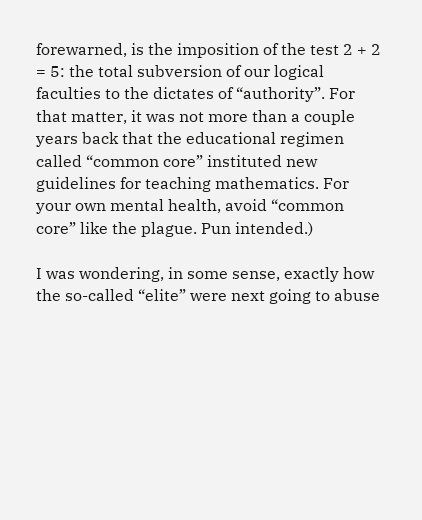forewarned, is the imposition of the test 2 + 2 = 5: the total subversion of our logical faculties to the dictates of “authority”. For that matter, it was not more than a couple years back that the educational regimen called “common core” instituted new guidelines for teaching mathematics. For your own mental health, avoid “common core” like the plague. Pun intended.)

I was wondering, in some sense, exactly how the so-called “elite” were next going to abuse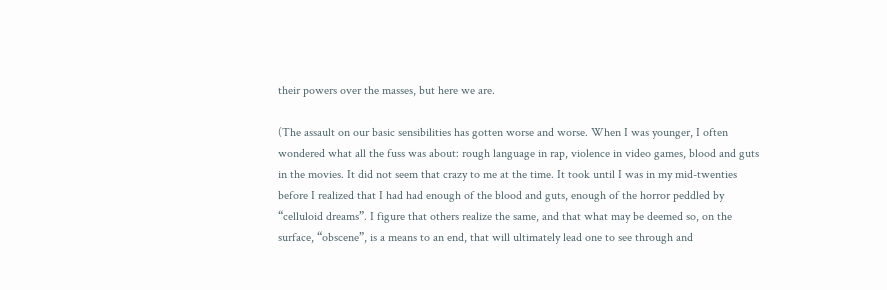their powers over the masses, but here we are.

(The assault on our basic sensibilities has gotten worse and worse. When I was younger, I often wondered what all the fuss was about: rough language in rap, violence in video games, blood and guts in the movies. It did not seem that crazy to me at the time. It took until I was in my mid-twenties before I realized that I had had enough of the blood and guts, enough of the horror peddled by “celluloid dreams”. I figure that others realize the same, and that what may be deemed so, on the surface, “obscene”, is a means to an end, that will ultimately lead one to see through and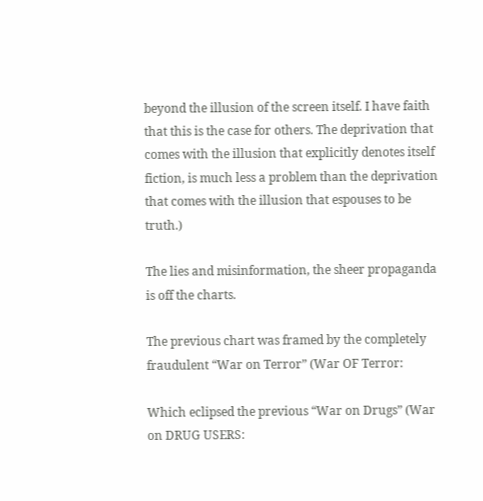beyond the illusion of the screen itself. I have faith that this is the case for others. The deprivation that comes with the illusion that explicitly denotes itself fiction, is much less a problem than the deprivation that comes with the illusion that espouses to be truth.)

The lies and misinformation, the sheer propaganda is off the charts.

The previous chart was framed by the completely fraudulent “War on Terror” (War OF Terror:

Which eclipsed the previous “War on Drugs” (War on DRUG USERS: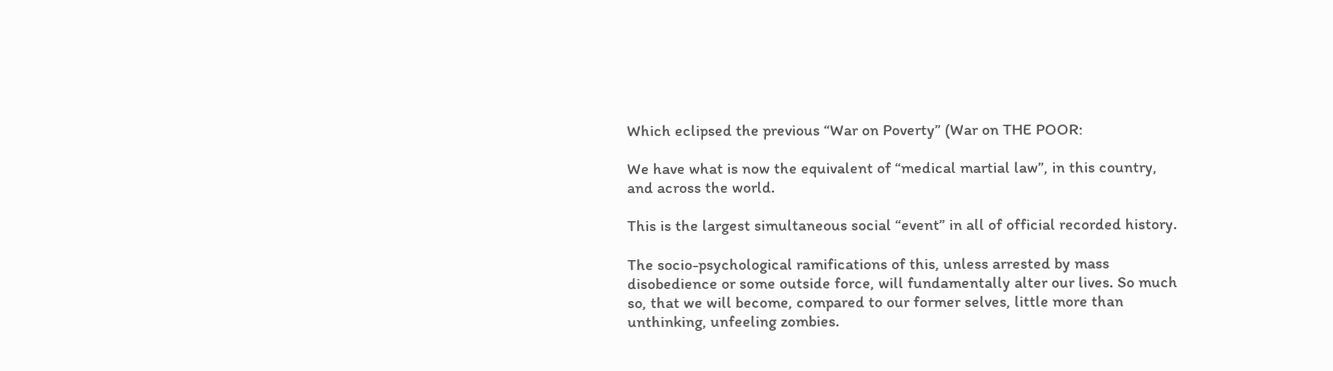Which eclipsed the previous “War on Poverty” (War on THE POOR:

We have what is now the equivalent of “medical martial law”, in this country, and across the world.

This is the largest simultaneous social “event” in all of official recorded history.

The socio-psychological ramifications of this, unless arrested by mass disobedience or some outside force, will fundamentally alter our lives. So much so, that we will become, compared to our former selves, little more than unthinking, unfeeling zombies.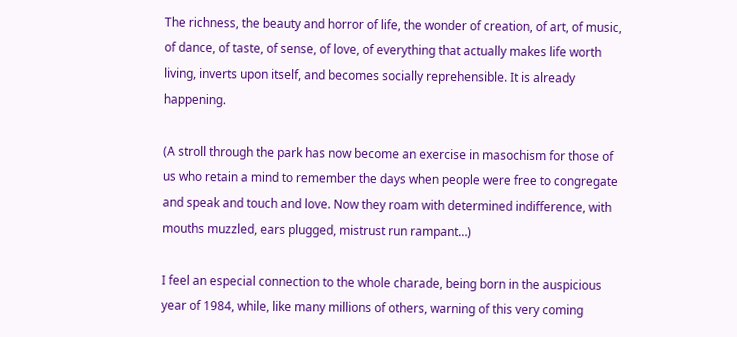The richness, the beauty and horror of life, the wonder of creation, of art, of music, of dance, of taste, of sense, of love, of everything that actually makes life worth living, inverts upon itself, and becomes socially reprehensible. It is already happening.

(A stroll through the park has now become an exercise in masochism for those of us who retain a mind to remember the days when people were free to congregate and speak and touch and love. Now they roam with determined indifference, with mouths muzzled, ears plugged, mistrust run rampant…)

I feel an especial connection to the whole charade, being born in the auspicious year of 1984, while, like many millions of others, warning of this very coming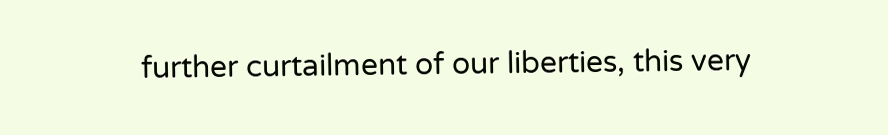further curtailment of our liberties, this very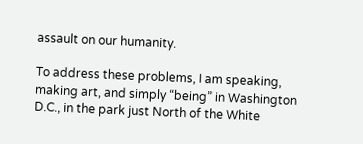assault on our humanity.

To address these problems, I am speaking, making art, and simply “being” in Washington D.C., in the park just North of the White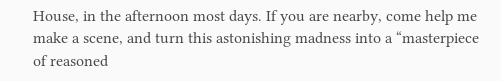House, in the afternoon most days. If you are nearby, come help me make a scene, and turn this astonishing madness into a “masterpiece of reasoned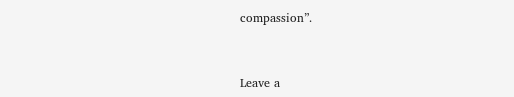compassion”.



Leave a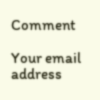Comment

Your email address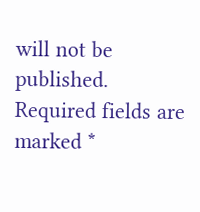will not be published. Required fields are marked *